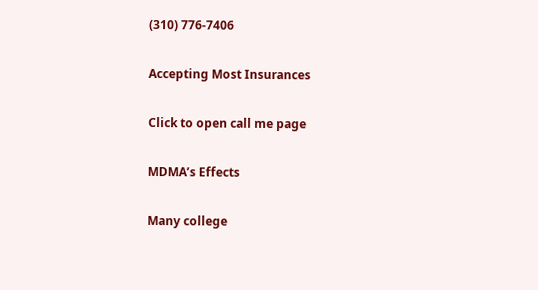(310) 776-7406

Accepting Most Insurances

Click to open call me page

MDMA’s Effects

Many college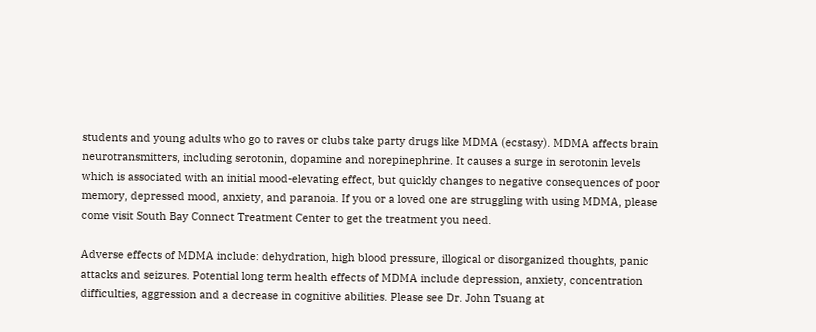students and young adults who go to raves or clubs take party drugs like MDMA (ecstasy). MDMA affects brain neurotransmitters, including serotonin, dopamine and norepinephrine. It causes a surge in serotonin levels which is associated with an initial mood-elevating effect, but quickly changes to negative consequences of poor memory, depressed mood, anxiety, and paranoia. If you or a loved one are struggling with using MDMA, please come visit South Bay Connect Treatment Center to get the treatment you need.

Adverse effects of MDMA include: dehydration, high blood pressure, illogical or disorganized thoughts, panic attacks and seizures. Potential long term health effects of MDMA include depression, anxiety, concentration difficulties, aggression and a decrease in cognitive abilities. Please see Dr. John Tsuang at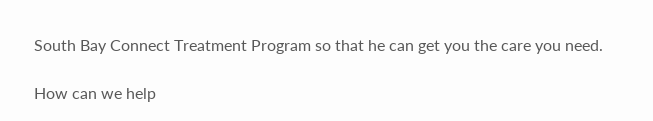South Bay Connect Treatment Program so that he can get you the care you need.

How can we help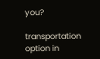you?

transportation option in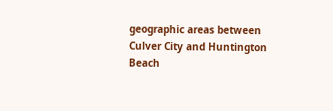geographic areas between Culver City and Huntington Beach